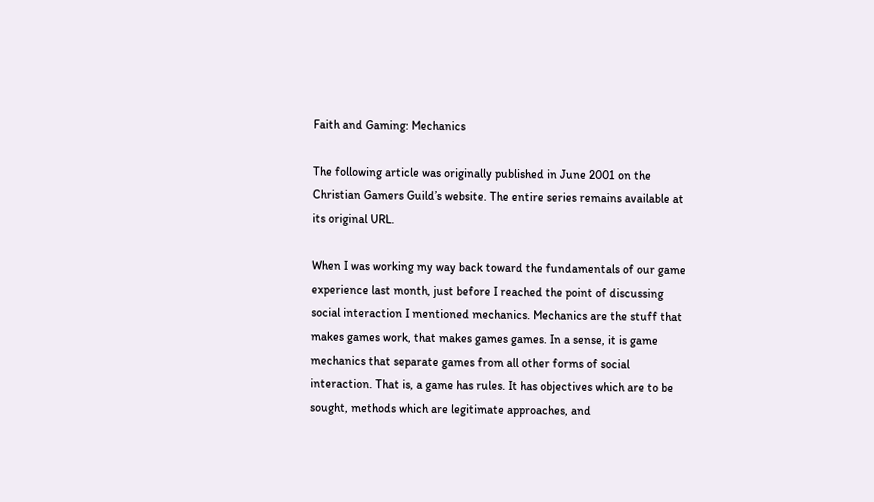Faith and Gaming: Mechanics

The following article was originally published in June 2001 on the Christian Gamers Guild’s website. The entire series remains available at its original URL.

When I was working my way back toward the fundamentals of our game experience last month, just before I reached the point of discussing social interaction I mentioned mechanics. Mechanics are the stuff that makes games work, that makes games games. In a sense, it is game mechanics that separate games from all other forms of social interaction. That is, a game has rules. It has objectives which are to be sought, methods which are legitimate approaches, and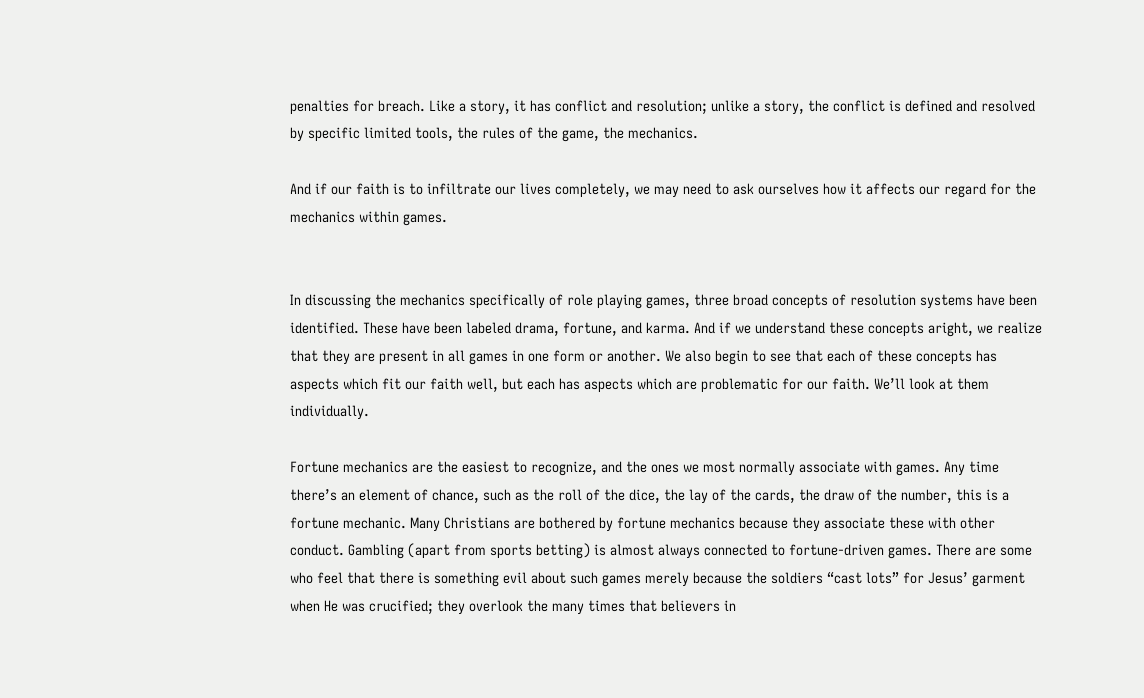penalties for breach. Like a story, it has conflict and resolution; unlike a story, the conflict is defined and resolved by specific limited tools, the rules of the game, the mechanics.

And if our faith is to infiltrate our lives completely, we may need to ask ourselves how it affects our regard for the mechanics within games.


In discussing the mechanics specifically of role playing games, three broad concepts of resolution systems have been identified. These have been labeled drama, fortune, and karma. And if we understand these concepts aright, we realize that they are present in all games in one form or another. We also begin to see that each of these concepts has aspects which fit our faith well, but each has aspects which are problematic for our faith. We’ll look at them individually.

Fortune mechanics are the easiest to recognize, and the ones we most normally associate with games. Any time there’s an element of chance, such as the roll of the dice, the lay of the cards, the draw of the number, this is a fortune mechanic. Many Christians are bothered by fortune mechanics because they associate these with other conduct. Gambling (apart from sports betting) is almost always connected to fortune-driven games. There are some who feel that there is something evil about such games merely because the soldiers “cast lots” for Jesus’ garment when He was crucified; they overlook the many times that believers in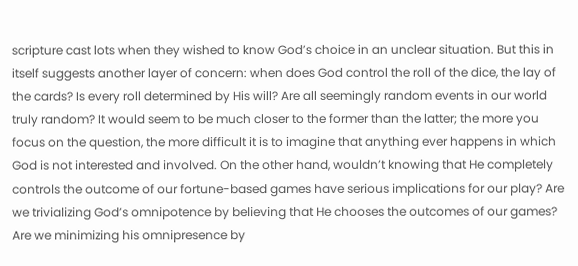scripture cast lots when they wished to know God’s choice in an unclear situation. But this in itself suggests another layer of concern: when does God control the roll of the dice, the lay of the cards? Is every roll determined by His will? Are all seemingly random events in our world truly random? It would seem to be much closer to the former than the latter; the more you focus on the question, the more difficult it is to imagine that anything ever happens in which God is not interested and involved. On the other hand, wouldn’t knowing that He completely controls the outcome of our fortune-based games have serious implications for our play? Are we trivializing God’s omnipotence by believing that He chooses the outcomes of our games? Are we minimizing his omnipresence by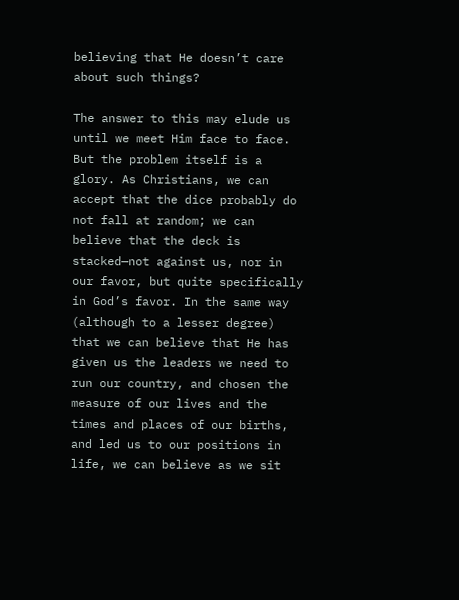believing that He doesn’t care about such things?

The answer to this may elude us until we meet Him face to face. But the problem itself is a glory. As Christians, we can accept that the dice probably do not fall at random; we can believe that the deck is stacked—not against us, nor in our favor, but quite specifically in God’s favor. In the same way (although to a lesser degree) that we can believe that He has given us the leaders we need to run our country, and chosen the measure of our lives and the times and places of our births, and led us to our positions in life, we can believe as we sit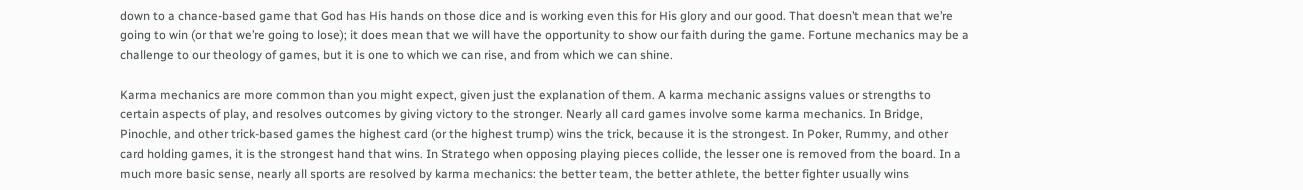down to a chance-based game that God has His hands on those dice and is working even this for His glory and our good. That doesn’t mean that we’re going to win (or that we’re going to lose); it does mean that we will have the opportunity to show our faith during the game. Fortune mechanics may be a challenge to our theology of games, but it is one to which we can rise, and from which we can shine.

Karma mechanics are more common than you might expect, given just the explanation of them. A karma mechanic assigns values or strengths to certain aspects of play, and resolves outcomes by giving victory to the stronger. Nearly all card games involve some karma mechanics. In Bridge, Pinochle, and other trick-based games the highest card (or the highest trump) wins the trick, because it is the strongest. In Poker, Rummy, and other card holding games, it is the strongest hand that wins. In Stratego when opposing playing pieces collide, the lesser one is removed from the board. In a much more basic sense, nearly all sports are resolved by karma mechanics: the better team, the better athlete, the better fighter usually wins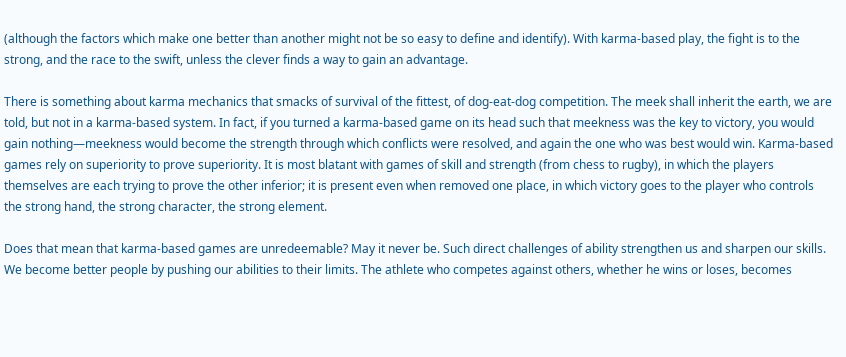(although the factors which make one better than another might not be so easy to define and identify). With karma-based play, the fight is to the strong, and the race to the swift, unless the clever finds a way to gain an advantage.

There is something about karma mechanics that smacks of survival of the fittest, of dog-eat-dog competition. The meek shall inherit the earth, we are told, but not in a karma-based system. In fact, if you turned a karma-based game on its head such that meekness was the key to victory, you would gain nothing—meekness would become the strength through which conflicts were resolved, and again the one who was best would win. Karma-based games rely on superiority to prove superiority. It is most blatant with games of skill and strength (from chess to rugby), in which the players themselves are each trying to prove the other inferior; it is present even when removed one place, in which victory goes to the player who controls the strong hand, the strong character, the strong element.

Does that mean that karma-based games are unredeemable? May it never be. Such direct challenges of ability strengthen us and sharpen our skills. We become better people by pushing our abilities to their limits. The athlete who competes against others, whether he wins or loses, becomes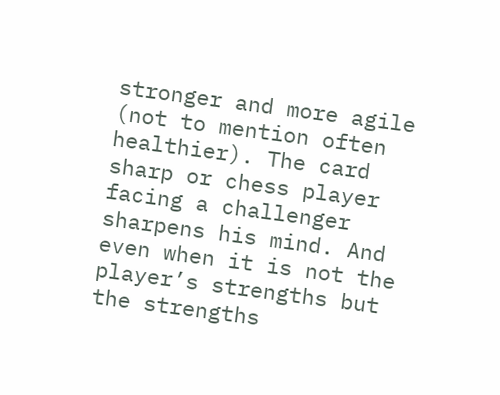stronger and more agile (not to mention often healthier). The card sharp or chess player facing a challenger sharpens his mind. And even when it is not the player’s strengths but the strengths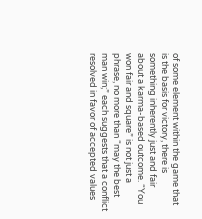of some element within the game that is the basis for victory, there is something inherently just and fair about a karma-based outcome. “You won fair and square” is not just a phrase, no more than “may the best man win;” each suggests that a conflict resolved in favor of accepted values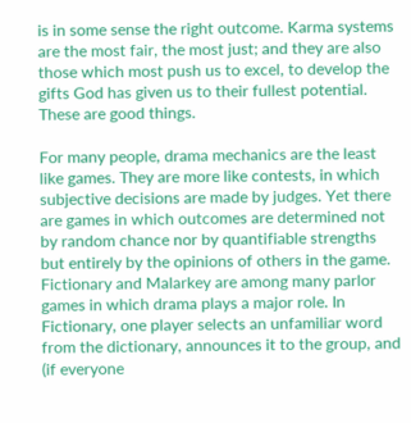is in some sense the right outcome. Karma systems are the most fair, the most just; and they are also those which most push us to excel, to develop the gifts God has given us to their fullest potential. These are good things.

For many people, drama mechanics are the least like games. They are more like contests, in which subjective decisions are made by judges. Yet there are games in which outcomes are determined not by random chance nor by quantifiable strengths but entirely by the opinions of others in the game. Fictionary and Malarkey are among many parlor games in which drama plays a major role. In Fictionary, one player selects an unfamiliar word from the dictionary, announces it to the group, and (if everyone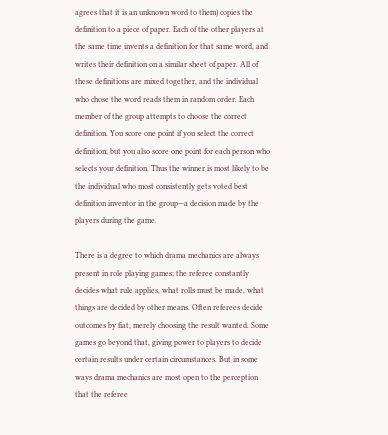agrees that it is an unknown word to them) copies the definition to a piece of paper. Each of the other players at the same time invents a definition for that same word, and writes their definition on a similar sheet of paper. All of these definitions are mixed together, and the individual who chose the word reads them in random order. Each member of the group attempts to choose the correct definition. You score one point if you select the correct definition; but you also score one point for each person who selects your definition. Thus the winner is most likely to be the individual who most consistently gets voted best definition inventor in the group—a decision made by the players during the game.

There is a degree to which drama mechanics are always present in role playing games; the referee constantly decides what rule applies, what rolls must be made, what things are decided by other means. Often referees decide outcomes by fiat, merely choosing the result wanted. Some games go beyond that, giving power to players to decide certain results under certain circumstances. But in some ways drama mechanics are most open to the perception that the referee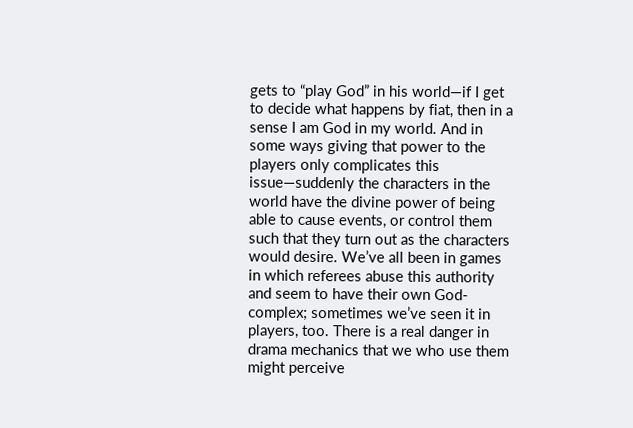gets to “play God” in his world—if I get to decide what happens by fiat, then in a sense I am God in my world. And in some ways giving that power to the players only complicates this issue—suddenly the characters in the world have the divine power of being able to cause events, or control them such that they turn out as the characters would desire. We’ve all been in games in which referees abuse this authority and seem to have their own God-complex; sometimes we’ve seen it in players, too. There is a real danger in drama mechanics that we who use them might perceive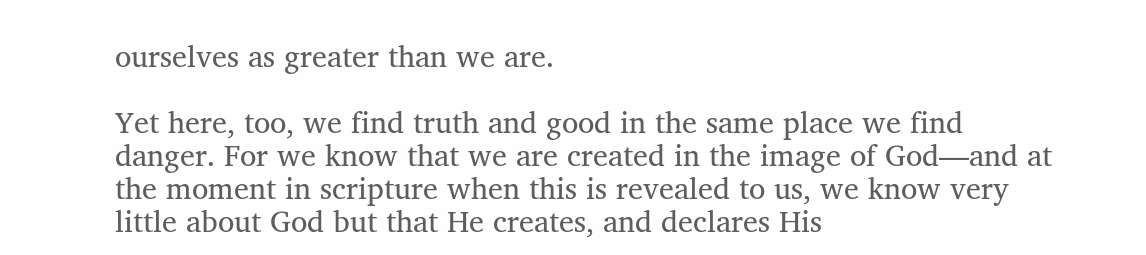ourselves as greater than we are.

Yet here, too, we find truth and good in the same place we find danger. For we know that we are created in the image of God—and at the moment in scripture when this is revealed to us, we know very little about God but that He creates, and declares His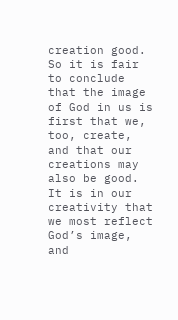creation good. So it is fair to conclude that the image of God in us is first that we, too, create, and that our creations may also be good. It is in our creativity that we most reflect God’s image, and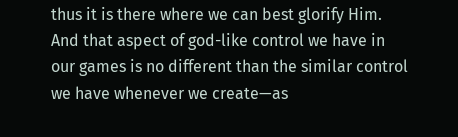thus it is there where we can best glorify Him. And that aspect of god-like control we have in our games is no different than the similar control we have whenever we create—as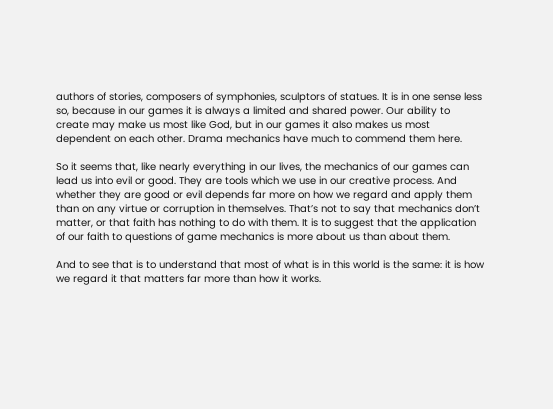authors of stories, composers of symphonies, sculptors of statues. It is in one sense less so, because in our games it is always a limited and shared power. Our ability to create may make us most like God, but in our games it also makes us most dependent on each other. Drama mechanics have much to commend them here.

So it seems that, like nearly everything in our lives, the mechanics of our games can lead us into evil or good. They are tools which we use in our creative process. And whether they are good or evil depends far more on how we regard and apply them than on any virtue or corruption in themselves. That’s not to say that mechanics don’t matter, or that faith has nothing to do with them. It is to suggest that the application of our faith to questions of game mechanics is more about us than about them.

And to see that is to understand that most of what is in this world is the same: it is how we regard it that matters far more than how it works.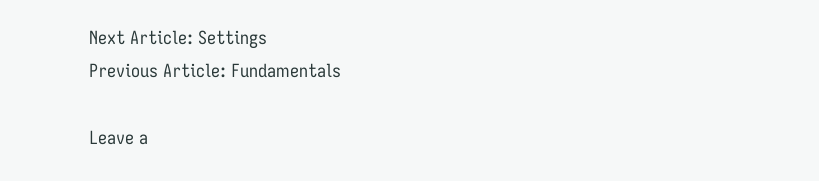Next Article: Settings
Previous Article: Fundamentals

Leave a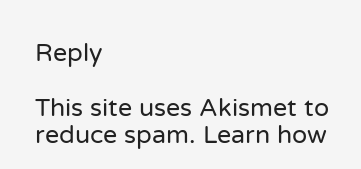Reply

This site uses Akismet to reduce spam. Learn how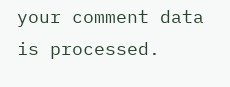your comment data is processed.